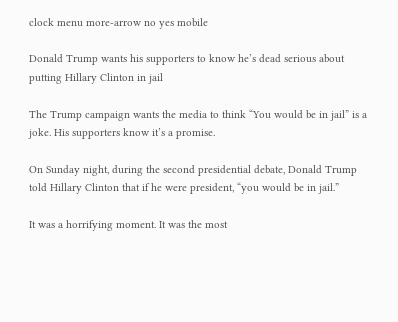clock menu more-arrow no yes mobile

Donald Trump wants his supporters to know he’s dead serious about putting Hillary Clinton in jail

The Trump campaign wants the media to think “You would be in jail” is a joke. His supporters know it’s a promise.

On Sunday night, during the second presidential debate, Donald Trump told Hillary Clinton that if he were president, “you would be in jail.”

It was a horrifying moment. It was the most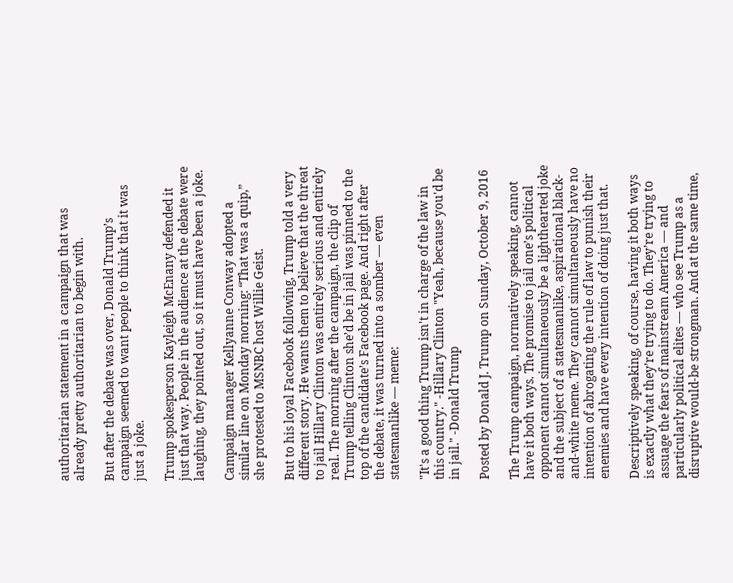authoritarian statement in a campaign that was already pretty authoritarian to begin with.

But after the debate was over, Donald Trump’s campaign seemed to want people to think that it was just a joke.

Trump spokesperson Kayleigh McEnany defended it just that way. People in the audience at the debate were laughing, they pointed out, so it must have been a joke.

Campaign manager Kellyanne Conway adopted a similar line on Monday morning: “That was a quip,” she protested to MSNBC host Willie Geist.

But to his loyal Facebook following, Trump told a very different story. He wants them to believe that the threat to jail Hillary Clinton was entirely serious and entirely real. The morning after the campaign, the clip of Trump telling Clinton she’d be in jail was pinned to the top of the candidate’s Facebook page. And right after the debate, it was turned into a somber — even statesmanlike — meme:

"It's a good thing Trump isn't in charge of the law in this country." -Hillary Clinton "Yeah, because you'd be in jail." -Donald Trump

Posted by Donald J. Trump on Sunday, October 9, 2016

The Trump campaign, normatively speaking, cannot have it both ways. The promise to jail one’s political opponent cannot simultaneously be a lighthearted joke and the subject of a statesmanlike, aspirational black-and-white meme. They cannot simultaneously have no intention of abrogating the rule of law to punish their enemies and have every intention of doing just that.

Descriptively speaking, of course, having it both ways is exactly what they’re trying to do. They’re trying to assuage the fears of mainstream America — and particularly political elites — who see Trump as a disruptive would-be strongman. And at the same time,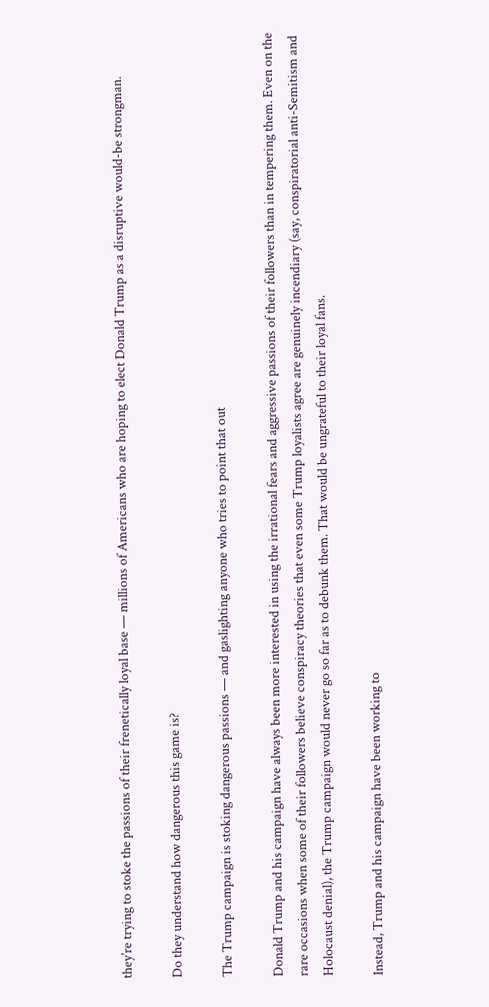they’re trying to stoke the passions of their frenetically loyal base — millions of Americans who are hoping to elect Donald Trump as a disruptive would-be strongman.

Do they understand how dangerous this game is?

The Trump campaign is stoking dangerous passions — and gaslighting anyone who tries to point that out

Donald Trump and his campaign have always been more interested in using the irrational fears and aggressive passions of their followers than in tempering them. Even on the rare occasions when some of their followers believe conspiracy theories that even some Trump loyalists agree are genuinely incendiary (say, conspiratorial anti-Semitism and Holocaust denial), the Trump campaign would never go so far as to debunk them. That would be ungrateful to their loyal fans.

Instead, Trump and his campaign have been working to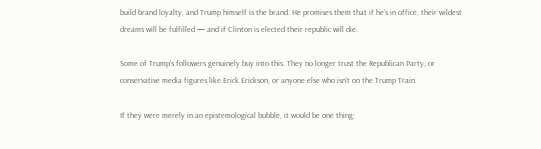build brand loyalty, and Trump himself is the brand. He promises them that if he’s in office, their wildest dreams will be fulfilled — and if Clinton is elected their republic will die.

Some of Trump’s followers genuinely buy into this. They no longer trust the Republican Party, or conservative media figures like Erick Erickson, or anyone else who isn’t on the Trump Train.

If they were merely in an epistemological bubble, it would be one thing: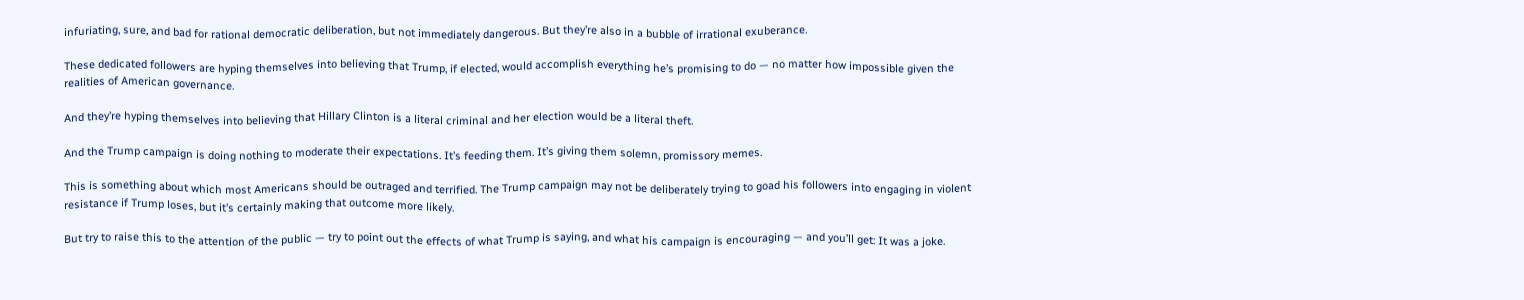infuriating, sure, and bad for rational democratic deliberation, but not immediately dangerous. But they’re also in a bubble of irrational exuberance.

These dedicated followers are hyping themselves into believing that Trump, if elected, would accomplish everything he’s promising to do — no matter how impossible given the realities of American governance.

And they’re hyping themselves into believing that Hillary Clinton is a literal criminal and her election would be a literal theft.

And the Trump campaign is doing nothing to moderate their expectations. It’s feeding them. It’s giving them solemn, promissory memes.

This is something about which most Americans should be outraged and terrified. The Trump campaign may not be deliberately trying to goad his followers into engaging in violent resistance if Trump loses, but it’s certainly making that outcome more likely.

But try to raise this to the attention of the public — try to point out the effects of what Trump is saying, and what his campaign is encouraging — and you’ll get: It was a joke.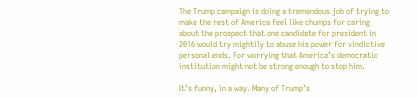The Trump campaign is doing a tremendous job of trying to make the rest of America feel like chumps for caring about the prospect that one candidate for president in 2016 would try mightily to abuse his power for vindictive personal ends. For worrying that America’s democratic institution might not be strong enough to stop him.

It’s funny, in a way. Many of Trump’s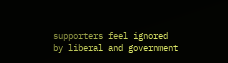supporters feel ignored by liberal and government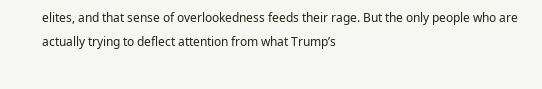elites, and that sense of overlookedness feeds their rage. But the only people who are actually trying to deflect attention from what Trump’s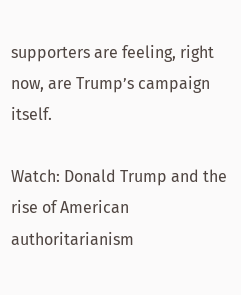supporters are feeling, right now, are Trump’s campaign itself.

Watch: Donald Trump and the rise of American authoritarianism